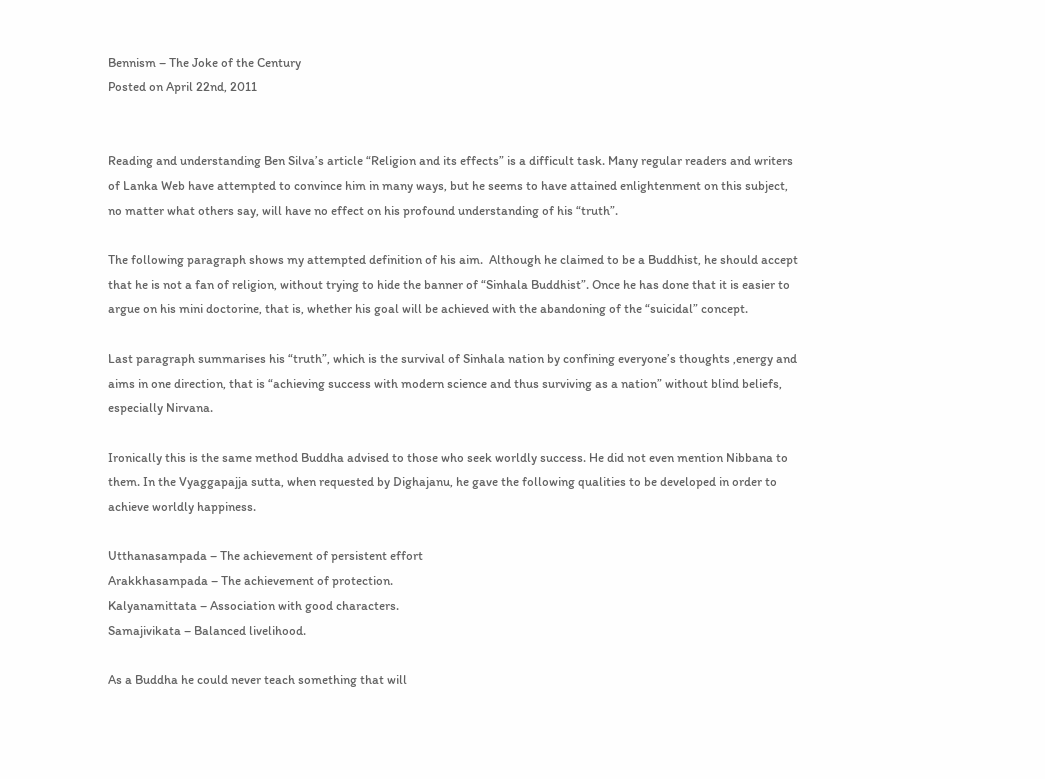Bennism – The Joke of the Century
Posted on April 22nd, 2011


Reading and understanding Ben Silva’s article “Religion and its effects” is a difficult task. Many regular readers and writers of Lanka Web have attempted to convince him in many ways, but he seems to have attained enlightenment on this subject, no matter what others say, will have no effect on his profound understanding of his “truth”.

The following paragraph shows my attempted definition of his aim.  Although he claimed to be a Buddhist, he should accept that he is not a fan of religion, without trying to hide the banner of “Sinhala Buddhist”. Once he has done that it is easier to argue on his mini doctorine, that is, whether his goal will be achieved with the abandoning of the “suicidal” concept.

Last paragraph summarises his “truth”, which is the survival of Sinhala nation by confining everyone’s thoughts ,energy and aims in one direction, that is “achieving success with modern science and thus surviving as a nation” without blind beliefs, especially Nirvana.

Ironically this is the same method Buddha advised to those who seek worldly success. He did not even mention Nibbana to them. In the Vyaggapajja sutta, when requested by Dighajanu, he gave the following qualities to be developed in order to achieve worldly happiness.

Utthanasampada – The achievement of persistent effort
Arakkhasampada – The achievement of protection.
Kalyanamittata – Association with good characters.
Samajivikata – Balanced livelihood.

As a Buddha he could never teach something that will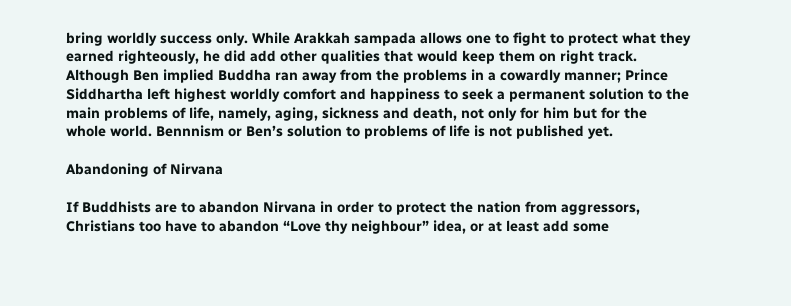bring worldly success only. While Arakkah sampada allows one to fight to protect what they earned righteously, he did add other qualities that would keep them on right track.
Although Ben implied Buddha ran away from the problems in a cowardly manner; Prince Siddhartha left highest worldly comfort and happiness to seek a permanent solution to the main problems of life, namely, aging, sickness and death, not only for him but for the whole world. Bennnism or Ben’s solution to problems of life is not published yet.

Abandoning of Nirvana

If Buddhists are to abandon Nirvana in order to protect the nation from aggressors, Christians too have to abandon “Love thy neighbour” idea, or at least add some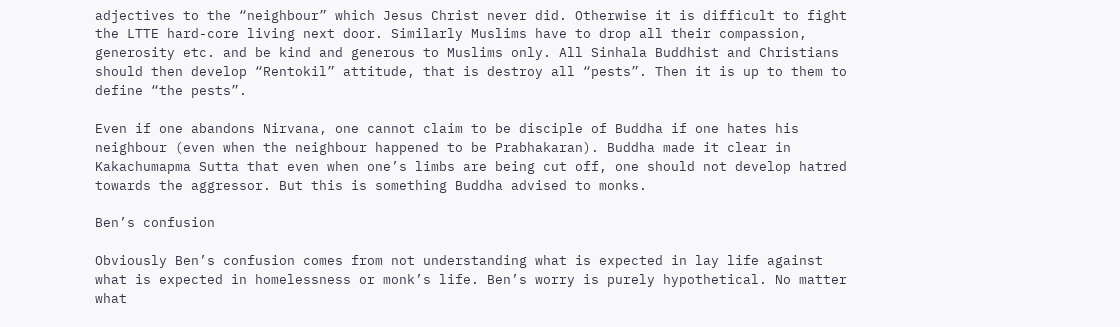adjectives to the “neighbour” which Jesus Christ never did. Otherwise it is difficult to fight the LTTE hard-core living next door. Similarly Muslims have to drop all their compassion, generosity etc. and be kind and generous to Muslims only. All Sinhala Buddhist and Christians should then develop “Rentokil” attitude, that is destroy all “pests”. Then it is up to them to define “the pests”.

Even if one abandons Nirvana, one cannot claim to be disciple of Buddha if one hates his neighbour (even when the neighbour happened to be Prabhakaran). Buddha made it clear in Kakachumapma Sutta that even when one’s limbs are being cut off, one should not develop hatred towards the aggressor. But this is something Buddha advised to monks.

Ben’s confusion

Obviously Ben’s confusion comes from not understanding what is expected in lay life against what is expected in homelessness or monk’s life. Ben’s worry is purely hypothetical. No matter what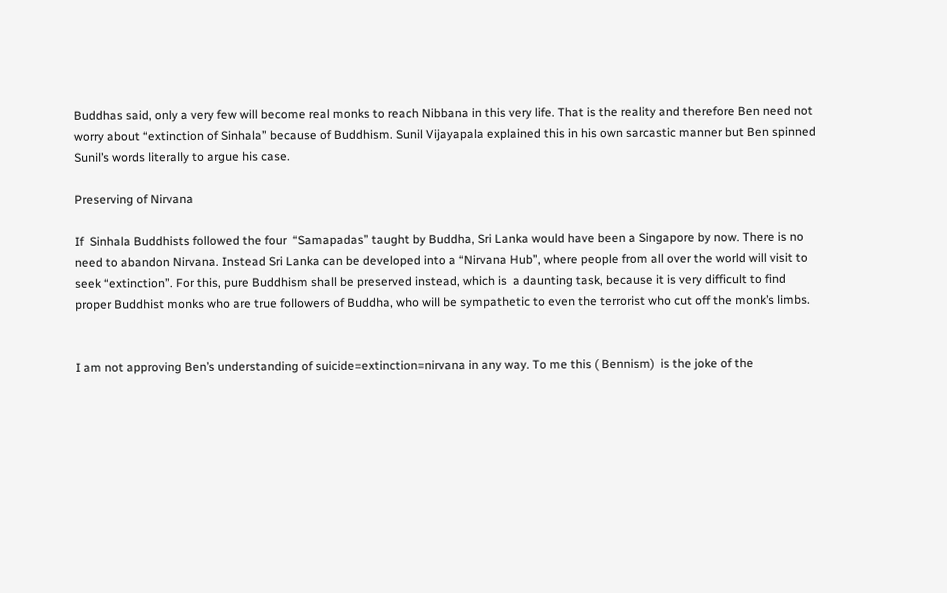Buddhas said, only a very few will become real monks to reach Nibbana in this very life. That is the reality and therefore Ben need not worry about “extinction of Sinhala” because of Buddhism. Sunil Vijayapala explained this in his own sarcastic manner but Ben spinned Sunil’s words literally to argue his case.

Preserving of Nirvana

If  Sinhala Buddhists followed the four  “Samapadas” taught by Buddha, Sri Lanka would have been a Singapore by now. There is no need to abandon Nirvana. Instead Sri Lanka can be developed into a “Nirvana Hub”, where people from all over the world will visit to seek “extinction”. For this, pure Buddhism shall be preserved instead, which is  a daunting task, because it is very difficult to find proper Buddhist monks who are true followers of Buddha, who will be sympathetic to even the terrorist who cut off the monk’s limbs.


I am not approving Ben’s understanding of suicide=extinction=nirvana in any way. To me this ( Bennism)  is the joke of the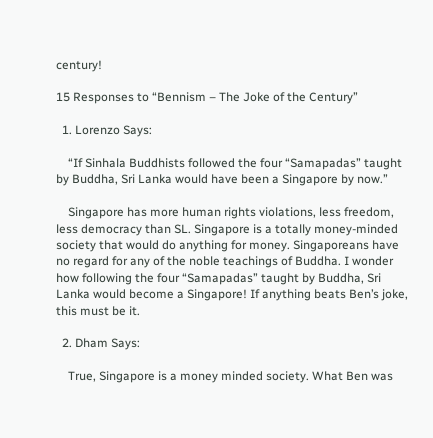century!

15 Responses to “Bennism – The Joke of the Century”

  1. Lorenzo Says:

    “If Sinhala Buddhists followed the four “Samapadas” taught by Buddha, Sri Lanka would have been a Singapore by now.”

    Singapore has more human rights violations, less freedom, less democracy than SL. Singapore is a totally money-minded society that would do anything for money. Singaporeans have no regard for any of the noble teachings of Buddha. I wonder how following the four “Samapadas” taught by Buddha, Sri Lanka would become a Singapore! If anything beats Ben’s joke, this must be it.

  2. Dham Says:

    True, Singapore is a money minded society. What Ben was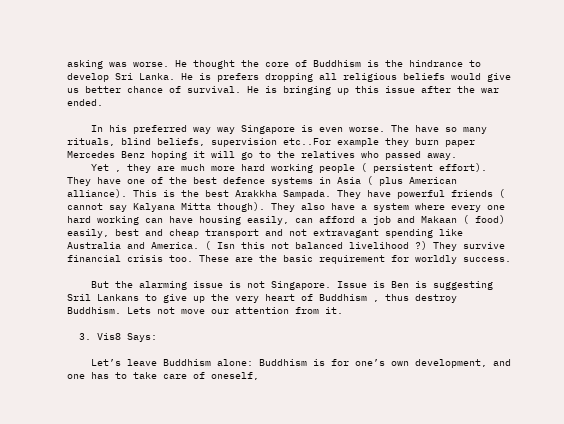asking was worse. He thought the core of Buddhism is the hindrance to develop Sri Lanka. He is prefers dropping all religious beliefs would give us better chance of survival. He is bringing up this issue after the war ended.

    In his preferred way way Singapore is even worse. The have so many rituals, blind beliefs, supervision etc..For example they burn paper Mercedes Benz hoping it will go to the relatives who passed away.
    Yet , they are much more hard working people ( persistent effort). They have one of the best defence systems in Asia ( plus American alliance). This is the best Arakkha Sampada. They have powerful friends ( cannot say Kalyana Mitta though). They also have a system where every one hard working can have housing easily, can afford a job and Makaan ( food) easily, best and cheap transport and not extravagant spending like Australia and America. ( Isn this not balanced livelihood ?) They survive financial crisis too. These are the basic requirement for worldly success.

    But the alarming issue is not Singapore. Issue is Ben is suggesting Sril Lankans to give up the very heart of Buddhism , thus destroy Buddhism. Lets not move our attention from it.

  3. Vis8 Says:

    Let’s leave Buddhism alone: Buddhism is for one’s own development, and one has to take care of oneself,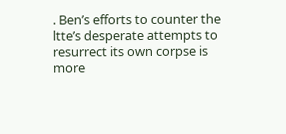. Ben’s efforts to counter the ltte’s desperate attempts to resurrect its own corpse is more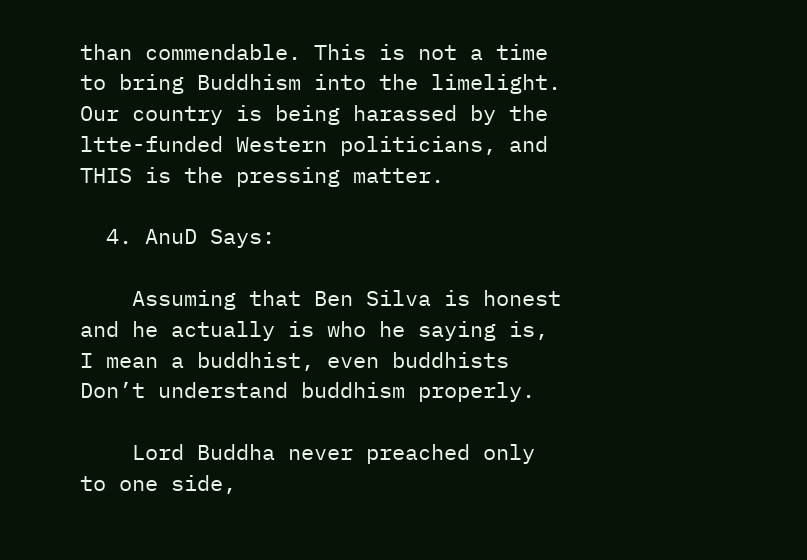than commendable. This is not a time to bring Buddhism into the limelight. Our country is being harassed by the ltte-funded Western politicians, and THIS is the pressing matter.

  4. AnuD Says:

    Assuming that Ben Silva is honest and he actually is who he saying is, I mean a buddhist, even buddhists Don’t understand buddhism properly.

    Lord Buddha never preached only to one side,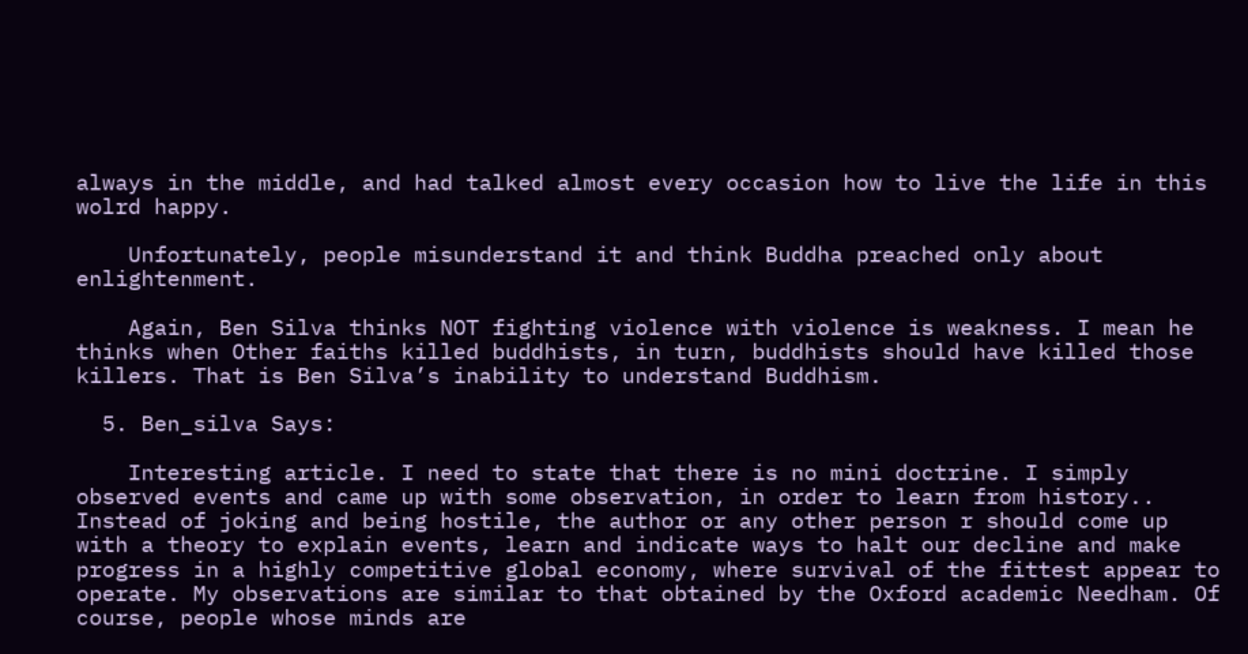always in the middle, and had talked almost every occasion how to live the life in this wolrd happy.

    Unfortunately, people misunderstand it and think Buddha preached only about enlightenment.

    Again, Ben Silva thinks NOT fighting violence with violence is weakness. I mean he thinks when Other faiths killed buddhists, in turn, buddhists should have killed those killers. That is Ben Silva’s inability to understand Buddhism.

  5. Ben_silva Says:

    Interesting article. I need to state that there is no mini doctrine. I simply observed events and came up with some observation, in order to learn from history.. Instead of joking and being hostile, the author or any other person r should come up with a theory to explain events, learn and indicate ways to halt our decline and make progress in a highly competitive global economy, where survival of the fittest appear to operate. My observations are similar to that obtained by the Oxford academic Needham. Of course, people whose minds are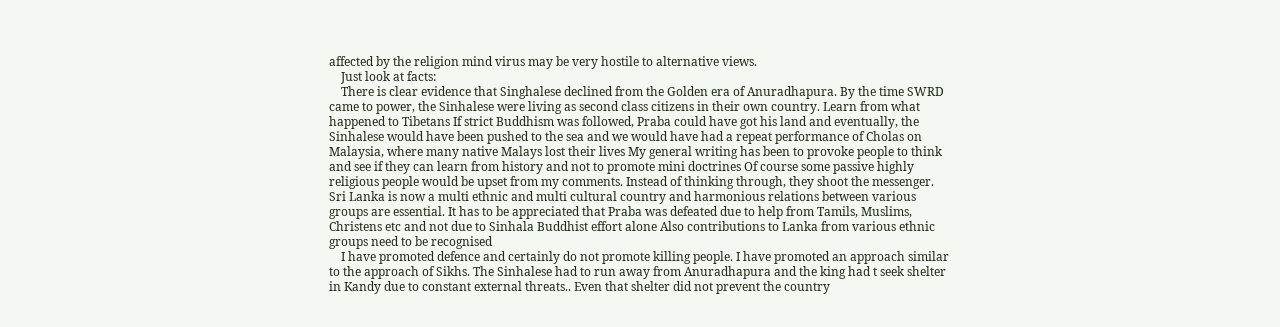affected by the religion mind virus may be very hostile to alternative views.
    Just look at facts:
    There is clear evidence that Singhalese declined from the Golden era of Anuradhapura. By the time SWRD came to power, the Sinhalese were living as second class citizens in their own country. Learn from what happened to Tibetans If strict Buddhism was followed, Praba could have got his land and eventually, the Sinhalese would have been pushed to the sea and we would have had a repeat performance of Cholas on Malaysia, where many native Malays lost their lives My general writing has been to provoke people to think and see if they can learn from history and not to promote mini doctrines Of course some passive highly religious people would be upset from my comments. Instead of thinking through, they shoot the messenger. Sri Lanka is now a multi ethnic and multi cultural country and harmonious relations between various groups are essential. It has to be appreciated that Praba was defeated due to help from Tamils, Muslims, Christens etc and not due to Sinhala Buddhist effort alone Also contributions to Lanka from various ethnic groups need to be recognised
    I have promoted defence and certainly do not promote killing people. I have promoted an approach similar to the approach of Sikhs. The Sinhalese had to run away from Anuradhapura and the king had t seek shelter in Kandy due to constant external threats.. Even that shelter did not prevent the country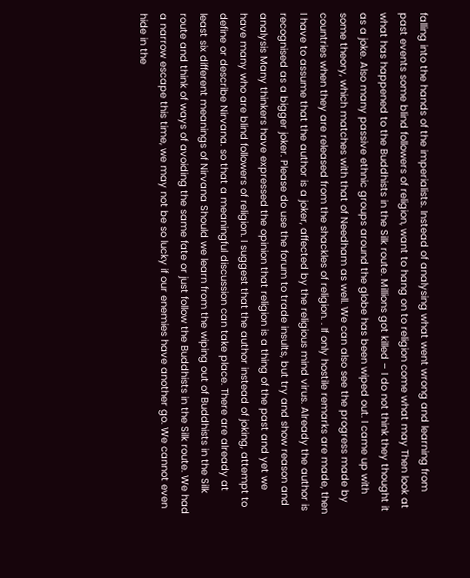falling into the hands of the imperialists. Instead of analysing what went wrong and learning from past events some blind followers of religion, want to hang on to religion come what may Then look at what has happened to the Buddhists in the Silk route. Millions got killed – I do not think they thought it as a joke. Also many passive ethnic groups around the globe has been wiped out. I came up with some theory, which matches with that of Needham as well. We can also see the progress made by countries when they are released from the shackles of religion. . If only hostile remarks are made, then I have to assume that the author is a joker, affected by the religious mind virus. Already the author is recognised as a bigger joker. Please do use the forum to trade insults, but try and show reason and analysis Many thinkers have expressed the opinion that religion is a thing of the past and yet we have many who are blind followers of religion. I suggest that the author instead of joking, attempt to define or describe Nirvana. so that a meaningful discussion can take place. There are already at least six different meanings of Nirvana Should we learn from the wiping out of Buddhists in the Silk route and think of ways of avoiding the same fate or just follow the Buddhists in the Silk route. We had a narrow escape this time, we may not be so lucky if our enemies have another go. We cannot even hide in the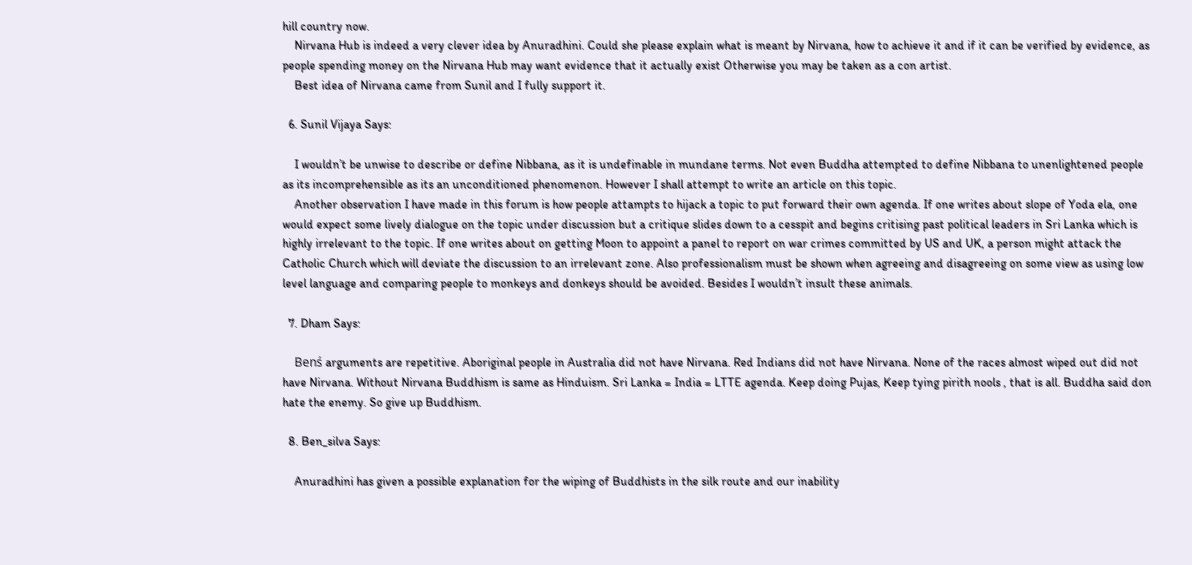hill country now.
    Nirvana Hub is indeed a very clever idea by Anuradhini. Could she please explain what is meant by Nirvana, how to achieve it and if it can be verified by evidence, as people spending money on the Nirvana Hub may want evidence that it actually exist Otherwise you may be taken as a con artist.
    Best idea of Nirvana came from Sunil and I fully support it.

  6. Sunil Vijaya Says:

    I wouldn’t be unwise to describe or define Nibbana, as it is undefinable in mundane terms. Not even Buddha attempted to define Nibbana to unenlightened people as its incomprehensible as its an unconditioned phenomenon. However I shall attempt to write an article on this topic.
    Another observation I have made in this forum is how people attampts to hijack a topic to put forward their own agenda. If one writes about slope of Yoda ela, one would expect some lively dialogue on the topic under discussion but a critique slides down to a cesspit and begins critising past political leaders in Sri Lanka which is highly irrelevant to the topic. If one writes about on getting Moon to appoint a panel to report on war crimes committed by US and UK, a person might attack the Catholic Church which will deviate the discussion to an irrelevant zone. Also professionalism must be shown when agreeing and disagreeing on some view as using low level language and comparing people to monkeys and donkeys should be avoided. Besides I wouldn’t insult these animals.

  7. Dham Says:

    Benś arguments are repetitive. Aboriginal people in Australia did not have Nirvana. Red Indians did not have Nirvana. None of the races almost wiped out did not have Nirvana. Without Nirvana Buddhism is same as Hinduism. Sri Lanka = India = LTTE agenda. Keep doing Pujas, Keep tying pirith nools , that is all. Buddha said don hate the enemy. So give up Buddhism.

  8. Ben_silva Says:

    Anuradhini has given a possible explanation for the wiping of Buddhists in the silk route and our inability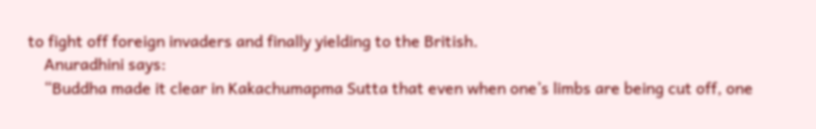to fight off foreign invaders and finally yielding to the British.
    Anuradhini says:
    “Buddha made it clear in Kakachumapma Sutta that even when one’s limbs are being cut off, one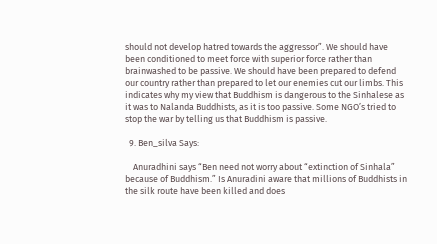should not develop hatred towards the aggressor”. We should have been conditioned to meet force with superior force rather than brainwashed to be passive. We should have been prepared to defend our country rather than prepared to let our enemies cut our limbs. This indicates why my view that Buddhism is dangerous to the Sinhalese as it was to Nalanda Buddhists, as it is too passive. Some NGO’s tried to stop the war by telling us that Buddhism is passive.

  9. Ben_silva Says:

    Anuradhini says “Ben need not worry about “extinction of Sinhala” because of Buddhism.” Is Anuradini aware that millions of Buddhists in the silk route have been killed and does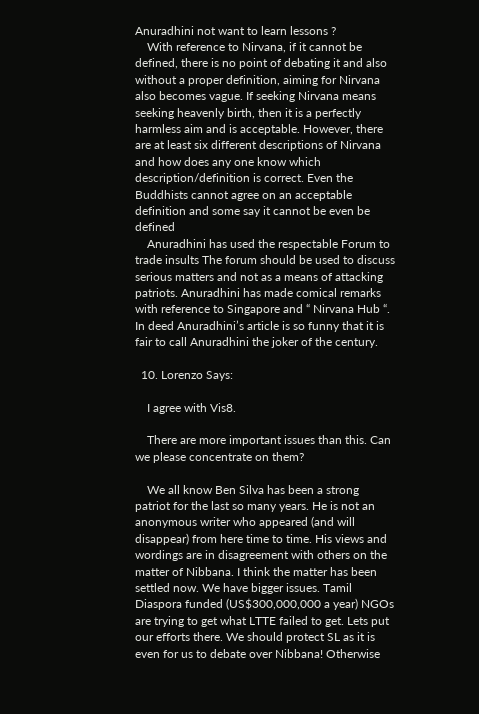Anuradhini not want to learn lessons ?
    With reference to Nirvana, if it cannot be defined, there is no point of debating it and also without a proper definition, aiming for Nirvana also becomes vague. If seeking Nirvana means seeking heavenly birth, then it is a perfectly harmless aim and is acceptable. However, there are at least six different descriptions of Nirvana and how does any one know which description/definition is correct. Even the Buddhists cannot agree on an acceptable definition and some say it cannot be even be defined
    Anuradhini has used the respectable Forum to trade insults The forum should be used to discuss serious matters and not as a means of attacking patriots. Anuradhini has made comical remarks with reference to Singapore and “ Nirvana Hub “. In deed Anuradhini’s article is so funny that it is fair to call Anuradhini the joker of the century.

  10. Lorenzo Says:

    I agree with Vis8.

    There are more important issues than this. Can we please concentrate on them?

    We all know Ben Silva has been a strong patriot for the last so many years. He is not an anonymous writer who appeared (and will disappear) from here time to time. His views and wordings are in disagreement with others on the matter of Nibbana. I think the matter has been settled now. We have bigger issues. Tamil Diaspora funded (US$300,000,000 a year) NGOs are trying to get what LTTE failed to get. Lets put our efforts there. We should protect SL as it is even for us to debate over Nibbana! Otherwise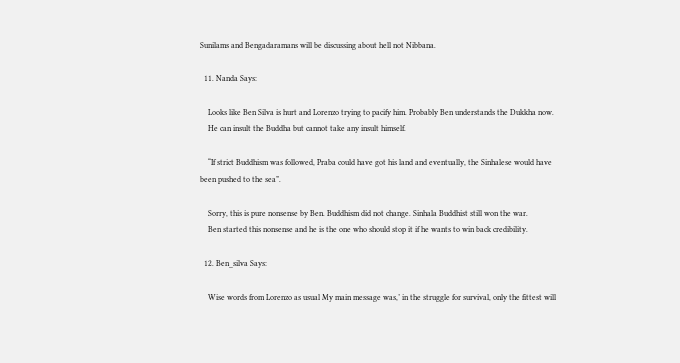Sunilams and Bengadaramans will be discussing about hell not Nibbana.

  11. Nanda Says:

    Looks like Ben Silva is hurt and Lorenzo trying to pacify him. Probably Ben understands the Dukkha now.
    He can insult the Buddha but cannot take any insult himself.

    “If strict Buddhism was followed, Praba could have got his land and eventually, the Sinhalese would have been pushed to the sea”.

    Sorry, this is pure nonsense by Ben. Buddhism did not change. Sinhala Buddhist still won the war.
    Ben started this nonsense and he is the one who should stop it if he wants to win back credibility.

  12. Ben_silva Says:

    Wise words from Lorenzo as usual My main message was,’ in the struggle for survival, only the fittest will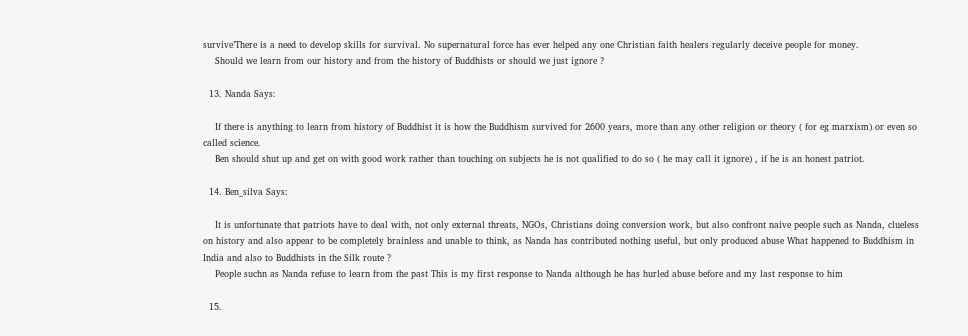survive’There is a need to develop skills for survival. No supernatural force has ever helped any one Christian faith healers regularly deceive people for money.
    Should we learn from our history and from the history of Buddhists or should we just ignore ?

  13. Nanda Says:

    If there is anything to learn from history of Buddhist it is how the Buddhism survived for 2600 years, more than any other religion or theory ( for eg marxism) or even so called science.
    Ben should shut up and get on with good work rather than touching on subjects he is not qualified to do so ( he may call it ignore) , if he is an honest patriot.

  14. Ben_silva Says:

    It is unfortunate that patriots have to deal with, not only external threats, NGOs, Christians doing conversion work, but also confront naive people such as Nanda, clueless on history and also appear to be completely brainless and unable to think, as Nanda has contributed nothing useful, but only produced abuse What happened to Buddhism in India and also to Buddhists in the Silk route ?
    People suchn as Nanda refuse to learn from the past This is my first response to Nanda although he has hurled abuse before and my last response to him

  15.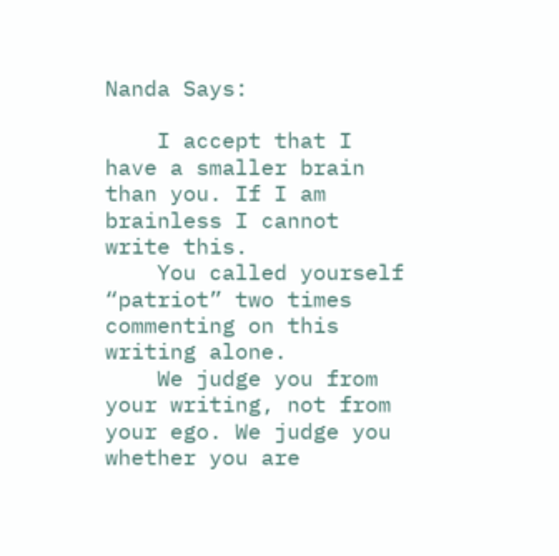Nanda Says:

    I accept that I have a smaller brain than you. If I am brainless I cannot write this.
    You called yourself “patriot” two times commenting on this writing alone.
    We judge you from your writing, not from your ego. We judge you whether you are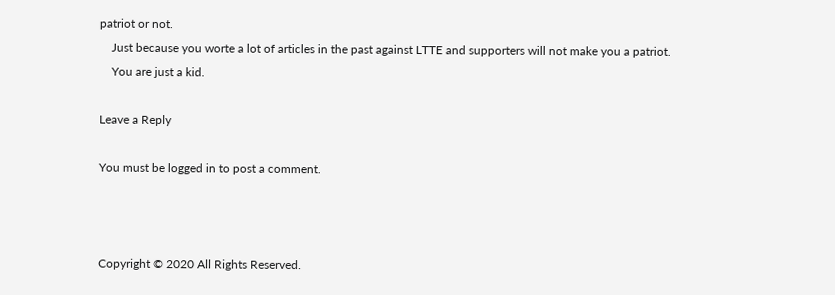patriot or not.
    Just because you worte a lot of articles in the past against LTTE and supporters will not make you a patriot.
    You are just a kid.

Leave a Reply

You must be logged in to post a comment.



Copyright © 2020 All Rights Reserved.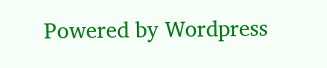Powered by Wordpress